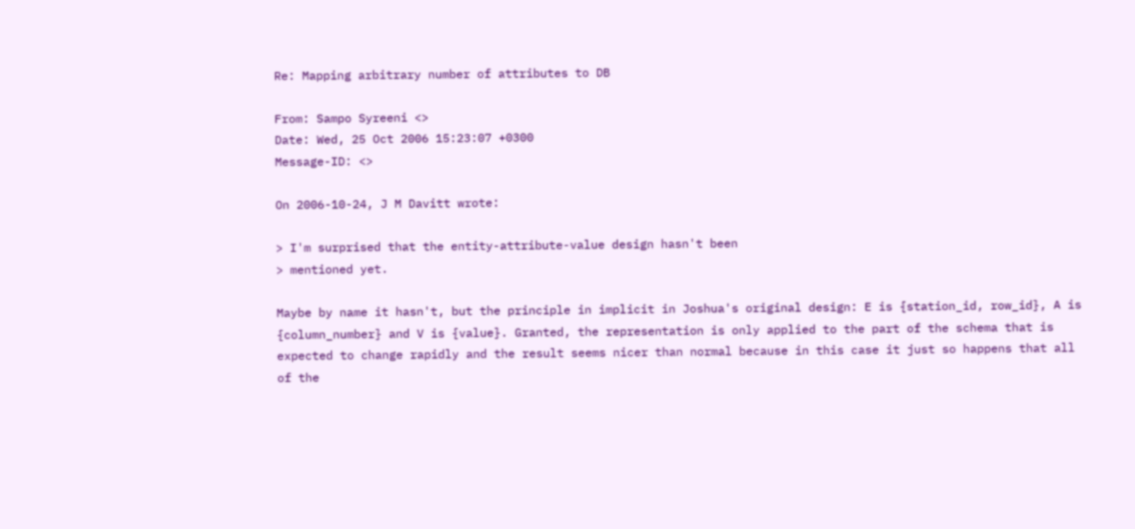Re: Mapping arbitrary number of attributes to DB

From: Sampo Syreeni <>
Date: Wed, 25 Oct 2006 15:23:07 +0300
Message-ID: <>

On 2006-10-24, J M Davitt wrote:

> I'm surprised that the entity-attribute-value design hasn't been
> mentioned yet.

Maybe by name it hasn't, but the principle in implicit in Joshua's original design: E is {station_id, row_id}, A is {column_number} and V is {value}. Granted, the representation is only applied to the part of the schema that is expected to change rapidly and the result seems nicer than normal because in this case it just so happens that all of the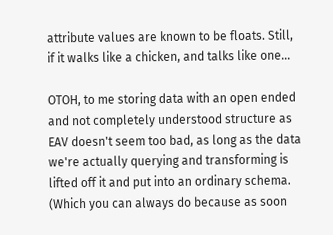attribute values are known to be floats. Still, if it walks like a chicken, and talks like one...

OTOH, to me storing data with an open ended and not completely understood structure as EAV doesn't seem too bad, as long as the data we're actually querying and transforming is lifted off it and put into an ordinary schema. (Which you can always do because as soon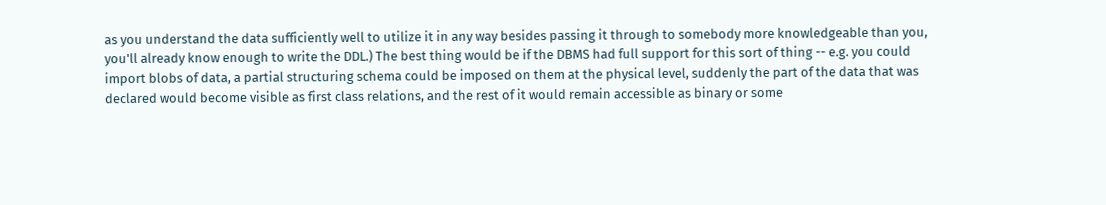as you understand the data sufficiently well to utilize it in any way besides passing it through to somebody more knowledgeable than you, you'll already know enough to write the DDL.) The best thing would be if the DBMS had full support for this sort of thing -- e.g. you could import blobs of data, a partial structuring schema could be imposed on them at the physical level, suddenly the part of the data that was declared would become visible as first class relations, and the rest of it would remain accessible as binary or some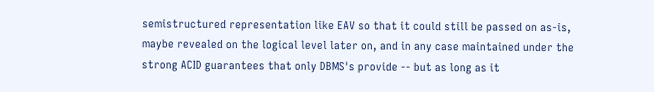semistructured representation like EAV so that it could still be passed on as-is, maybe revealed on the logical level later on, and in any case maintained under the strong ACID guarantees that only DBMS's provide -- but as long as it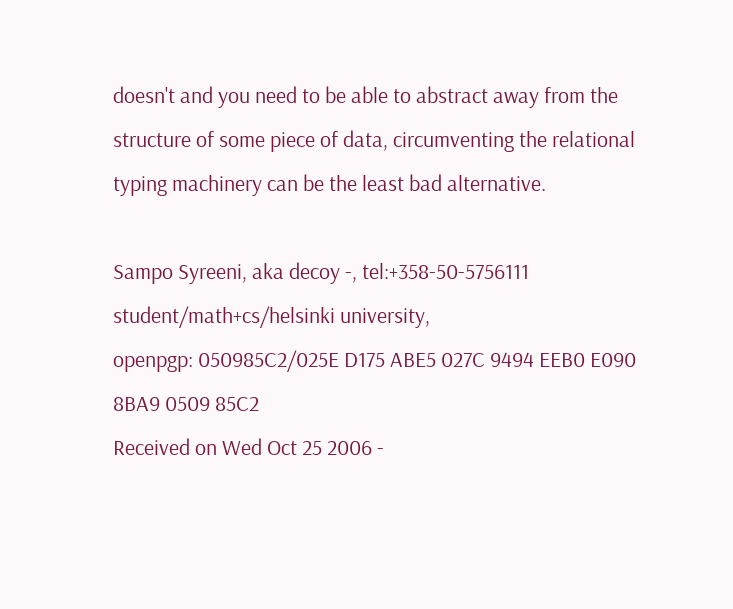doesn't and you need to be able to abstract away from the structure of some piece of data, circumventing the relational typing machinery can be the least bad alternative.

Sampo Syreeni, aka decoy -, tel:+358-50-5756111
student/math+cs/helsinki university,
openpgp: 050985C2/025E D175 ABE5 027C 9494 EEB0 E090 8BA9 0509 85C2
Received on Wed Oct 25 2006 -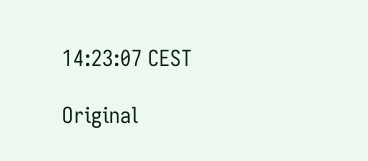14:23:07 CEST

Original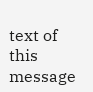text of this message